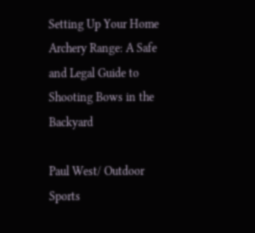Setting Up Your Home Archery Range: A Safe and Legal Guide to Shooting Bows in the Backyard

Paul West/ Outdoor Sports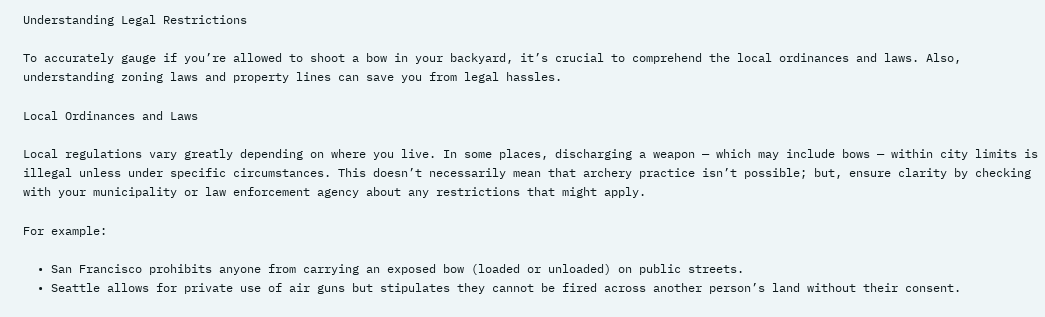Understanding Legal Restrictions

To accurately gauge if you’re allowed to shoot a bow in your backyard, it’s crucial to comprehend the local ordinances and laws. Also, understanding zoning laws and property lines can save you from legal hassles.

Local Ordinances and Laws

Local regulations vary greatly depending on where you live. In some places, discharging a weapon — which may include bows — within city limits is illegal unless under specific circumstances. This doesn’t necessarily mean that archery practice isn’t possible; but, ensure clarity by checking with your municipality or law enforcement agency about any restrictions that might apply.

For example:

  • San Francisco prohibits anyone from carrying an exposed bow (loaded or unloaded) on public streets.
  • Seattle allows for private use of air guns but stipulates they cannot be fired across another person’s land without their consent.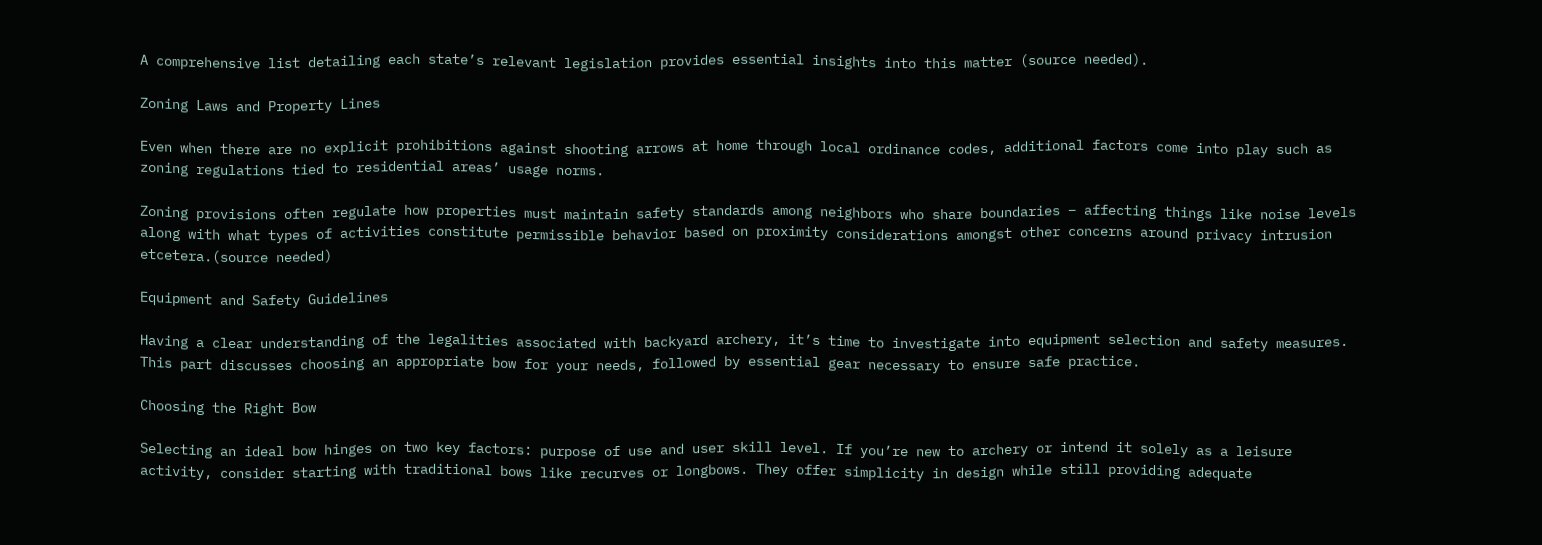A comprehensive list detailing each state’s relevant legislation provides essential insights into this matter (source needed).

Zoning Laws and Property Lines

Even when there are no explicit prohibitions against shooting arrows at home through local ordinance codes, additional factors come into play such as zoning regulations tied to residential areas’ usage norms.

Zoning provisions often regulate how properties must maintain safety standards among neighbors who share boundaries – affecting things like noise levels along with what types of activities constitute permissible behavior based on proximity considerations amongst other concerns around privacy intrusion etcetera.(source needed)

Equipment and Safety Guidelines

Having a clear understanding of the legalities associated with backyard archery, it’s time to investigate into equipment selection and safety measures. This part discusses choosing an appropriate bow for your needs, followed by essential gear necessary to ensure safe practice.

Choosing the Right Bow

Selecting an ideal bow hinges on two key factors: purpose of use and user skill level. If you’re new to archery or intend it solely as a leisure activity, consider starting with traditional bows like recurves or longbows. They offer simplicity in design while still providing adequate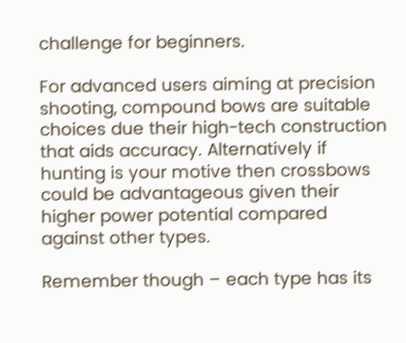challenge for beginners.

For advanced users aiming at precision shooting, compound bows are suitable choices due their high-tech construction that aids accuracy. Alternatively if hunting is your motive then crossbows could be advantageous given their higher power potential compared against other types.

Remember though – each type has its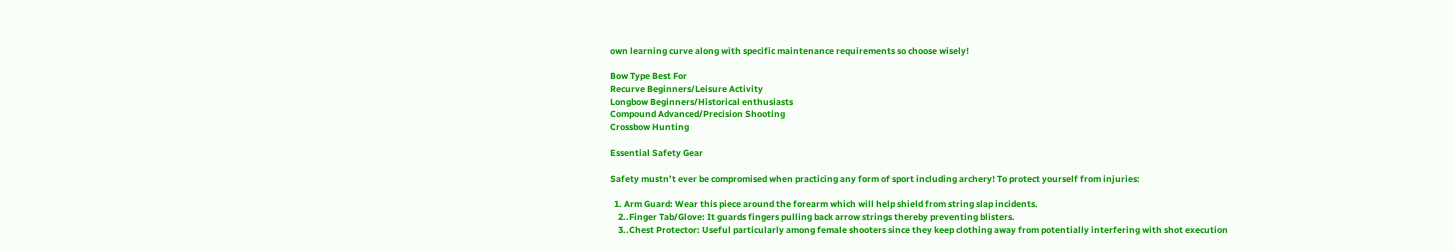own learning curve along with specific maintenance requirements so choose wisely!

Bow Type Best For
Recurve Beginners/Leisure Activity
Longbow Beginners/Historical enthusiasts
Compound Advanced/Precision Shooting
Crossbow Hunting

Essential Safety Gear

Safety mustn’t ever be compromised when practicing any form of sport including archery! To protect yourself from injuries:

  1. Arm Guard: Wear this piece around the forearm which will help shield from string slap incidents.
    2..Finger Tab/Glove: It guards fingers pulling back arrow strings thereby preventing blisters.
    3..Chest Protector: Useful particularly among female shooters since they keep clothing away from potentially interfering with shot execution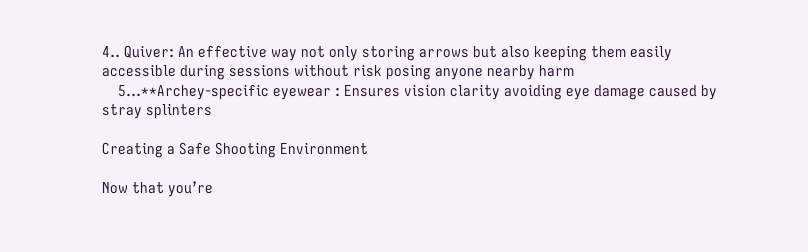4.. Quiver: An effective way not only storing arrows but also keeping them easily accessible during sessions without risk posing anyone nearby harm
    5…**Archey-specific eyewear : Ensures vision clarity avoiding eye damage caused by stray splinters

Creating a Safe Shooting Environment

Now that you’re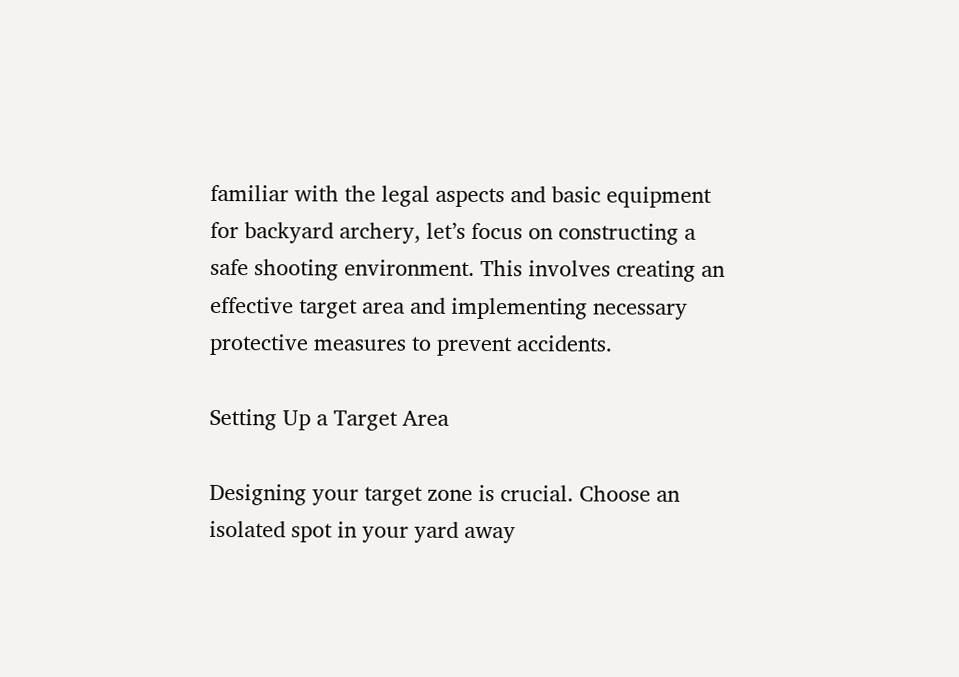familiar with the legal aspects and basic equipment for backyard archery, let’s focus on constructing a safe shooting environment. This involves creating an effective target area and implementing necessary protective measures to prevent accidents.

Setting Up a Target Area

Designing your target zone is crucial. Choose an isolated spot in your yard away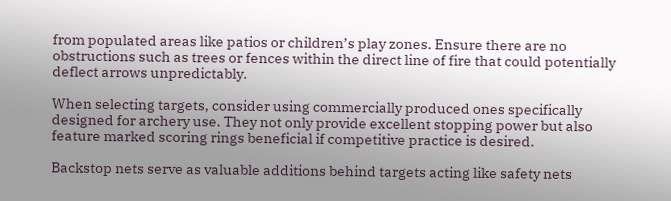from populated areas like patios or children’s play zones. Ensure there are no obstructions such as trees or fences within the direct line of fire that could potentially deflect arrows unpredictably.

When selecting targets, consider using commercially produced ones specifically designed for archery use. They not only provide excellent stopping power but also feature marked scoring rings beneficial if competitive practice is desired.

Backstop nets serve as valuable additions behind targets acting like safety nets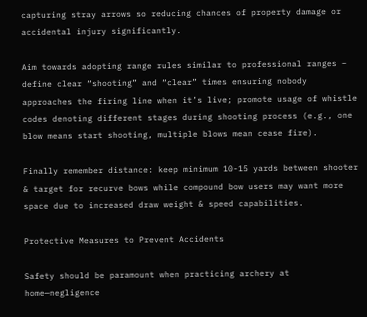capturing stray arrows so reducing chances of property damage or accidental injury significantly.

Aim towards adopting range rules similar to professional ranges – define clear “shooting” and “clear” times ensuring nobody approaches the firing line when it’s live; promote usage of whistle codes denoting different stages during shooting process (e.g., one blow means start shooting, multiple blows mean cease fire).

Finally remember distance: keep minimum 10-15 yards between shooter & target for recurve bows while compound bow users may want more space due to increased draw weight & speed capabilities.

Protective Measures to Prevent Accidents

Safety should be paramount when practicing archery at home—negligence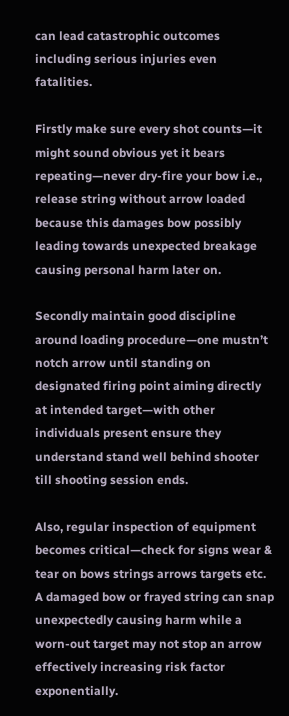can lead catastrophic outcomes including serious injuries even fatalities.

Firstly make sure every shot counts—it might sound obvious yet it bears repeating—never dry-fire your bow i.e., release string without arrow loaded because this damages bow possibly leading towards unexpected breakage causing personal harm later on.

Secondly maintain good discipline around loading procedure—one mustn’t notch arrow until standing on designated firing point aiming directly at intended target—with other individuals present ensure they understand stand well behind shooter till shooting session ends.

Also, regular inspection of equipment becomes critical—check for signs wear & tear on bows strings arrows targets etc. A damaged bow or frayed string can snap unexpectedly causing harm while a worn-out target may not stop an arrow effectively increasing risk factor exponentially.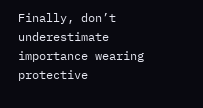Finally, don’t underestimate importance wearing protective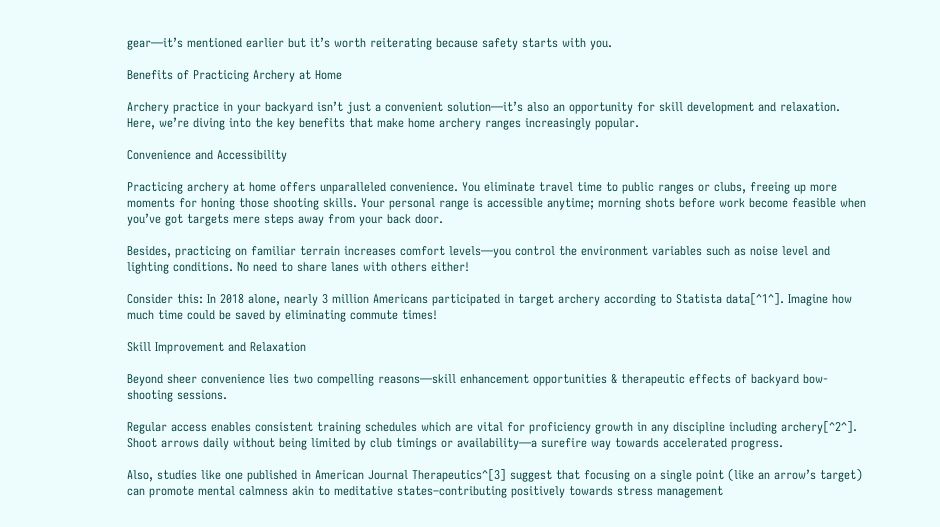gear—it’s mentioned earlier but it’s worth reiterating because safety starts with you.

Benefits of Practicing Archery at Home

Archery practice in your backyard isn’t just a convenient solution—it’s also an opportunity for skill development and relaxation. Here, we’re diving into the key benefits that make home archery ranges increasingly popular.

Convenience and Accessibility

Practicing archery at home offers unparalleled convenience. You eliminate travel time to public ranges or clubs, freeing up more moments for honing those shooting skills. Your personal range is accessible anytime; morning shots before work become feasible when you’ve got targets mere steps away from your back door.

Besides, practicing on familiar terrain increases comfort levels—you control the environment variables such as noise level and lighting conditions. No need to share lanes with others either!

Consider this: In 2018 alone, nearly 3 million Americans participated in target archery according to Statista data[^1^]. Imagine how much time could be saved by eliminating commute times!

Skill Improvement and Relaxation

Beyond sheer convenience lies two compelling reasons—skill enhancement opportunities & therapeutic effects of backyard bow-shooting sessions.

Regular access enables consistent training schedules which are vital for proficiency growth in any discipline including archery[^2^]. Shoot arrows daily without being limited by club timings or availability—a surefire way towards accelerated progress.

Also, studies like one published in American Journal Therapeutics^[3] suggest that focusing on a single point (like an arrow’s target) can promote mental calmness akin to meditative states–contributing positively towards stress management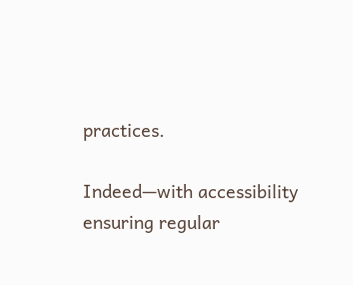practices.

Indeed—with accessibility ensuring regular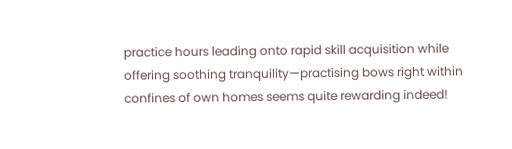practice hours leading onto rapid skill acquisition while offering soothing tranquility—practising bows right within confines of own homes seems quite rewarding indeed!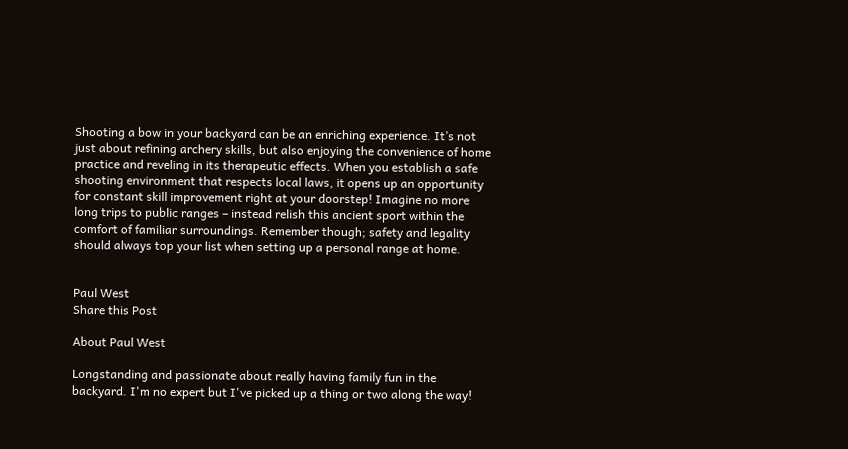Shooting a bow in your backyard can be an enriching experience. It’s not just about refining archery skills, but also enjoying the convenience of home practice and reveling in its therapeutic effects. When you establish a safe shooting environment that respects local laws, it opens up an opportunity for constant skill improvement right at your doorstep! Imagine no more long trips to public ranges – instead relish this ancient sport within the comfort of familiar surroundings. Remember though; safety and legality should always top your list when setting up a personal range at home.


Paul West
Share this Post

About Paul West

Longstanding and passionate about really having family fun in the backyard. I'm no expert but I've picked up a thing or two along the way!